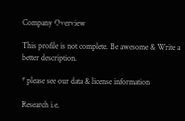Company Overview

This profile is not complete. Be awesome & Write a better description.

* please see our data & license information

Research i.e.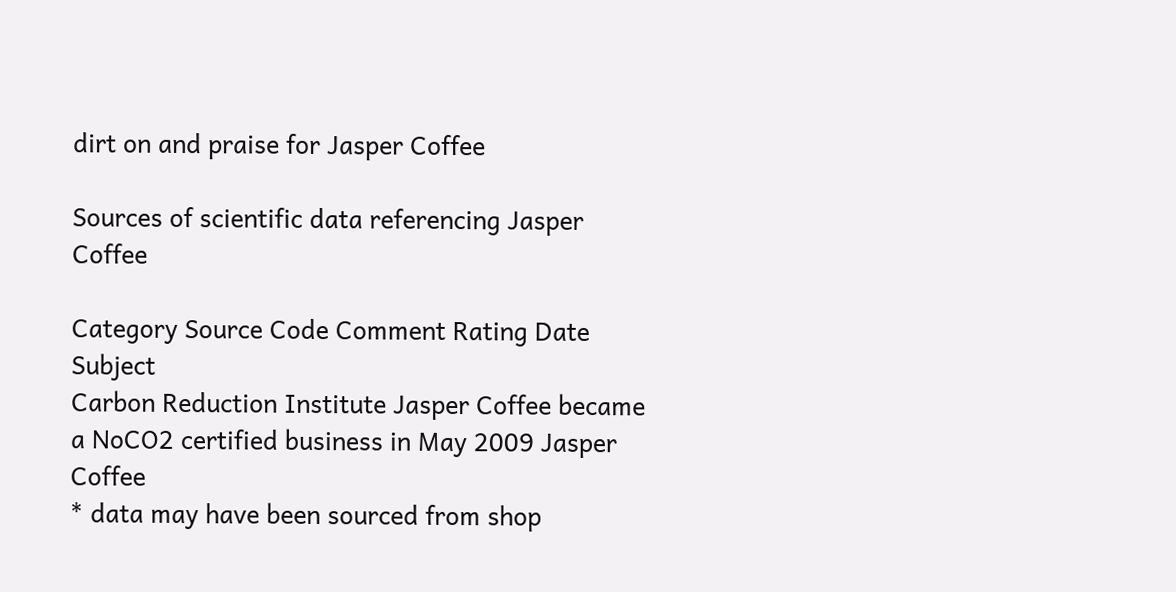dirt on and praise for Jasper Coffee

Sources of scientific data referencing Jasper Coffee

Category Source Code Comment Rating Date  Subject
Carbon Reduction Institute Jasper Coffee became a NoCO2 certified business in May 2009 Jasper Coffee
* data may have been sourced from shop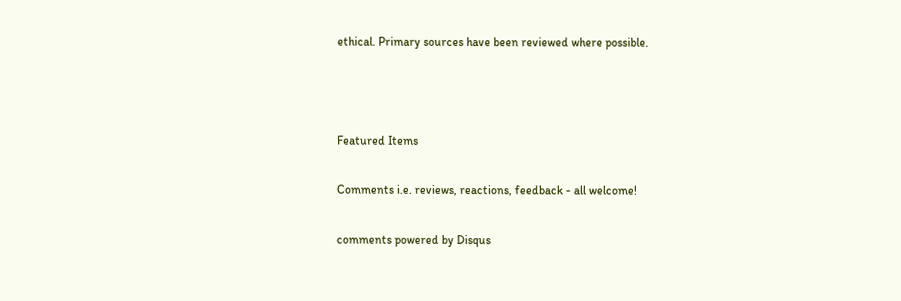ethical. Primary sources have been reviewed where possible.



Featured Items

Comments i.e. reviews, reactions, feedback - all welcome!

comments powered by Disqus